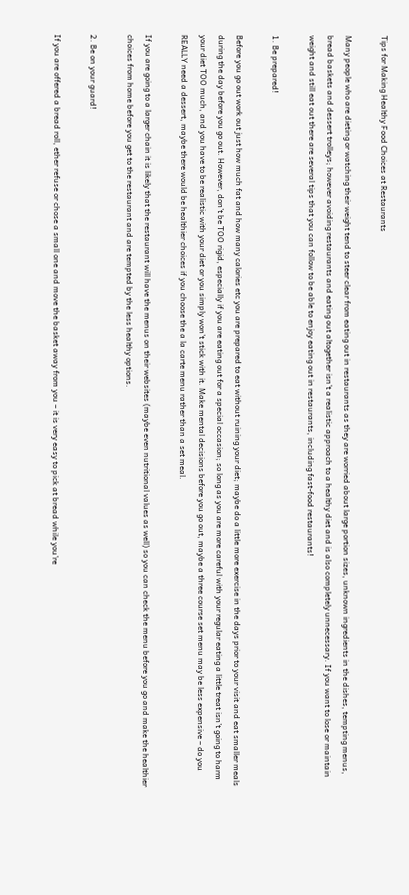Tips for Making Healthy Food Choices at Restaurants

Many people who are dieting or watching their weight tend to steer clear from eating out in restaurants as they are worried about large portion sizes, unknown ingredients in the dishes, tempting menus, bread baskets and dessert trolleys; however avoiding restaurants and eating out altogether isn’t a realistic approach to a healthy diet and is also completely unnecessary. If you want to lose or maintain weight and still eat out there are several tips that you can follow to be able to enjoy eating out in restaurants, including fast-food restaurants!

1. Be prepared!

Before you go out work out just how much fat and how many calories etc you are prepared to eat without ruining your diet; maybe do a little more exercise in the days prior to your visit and eat smaller meals during the day before you go out. However, don’t be TOO rigid, especially if you are eating out for a special occasion; so long as you are more careful with your regular eating a little treat isn’t going to harm your diet TOO much, and you have to be realistic with your diet or you simply won’t stick with it. Make mental decisions before you go out, maybe a three course set menu may be less expensive – do you REALLY need a dessert, maybe there would be healthier choices if you choose the a la carte menu rather than a set meal.

If you are going to a larger chain it is likely that the restaurant will have the menus on their websites (maybe even nutritional values as well) so you can check the menu before you go and make the healthier choices from home before you get to the restaurant and are tempted by the less healthy options.

2. Be on your guard!

If you are offered a bread roll, ether refuse or chose a small one and move the basket away from you – it is very easy to pick at bread while you’re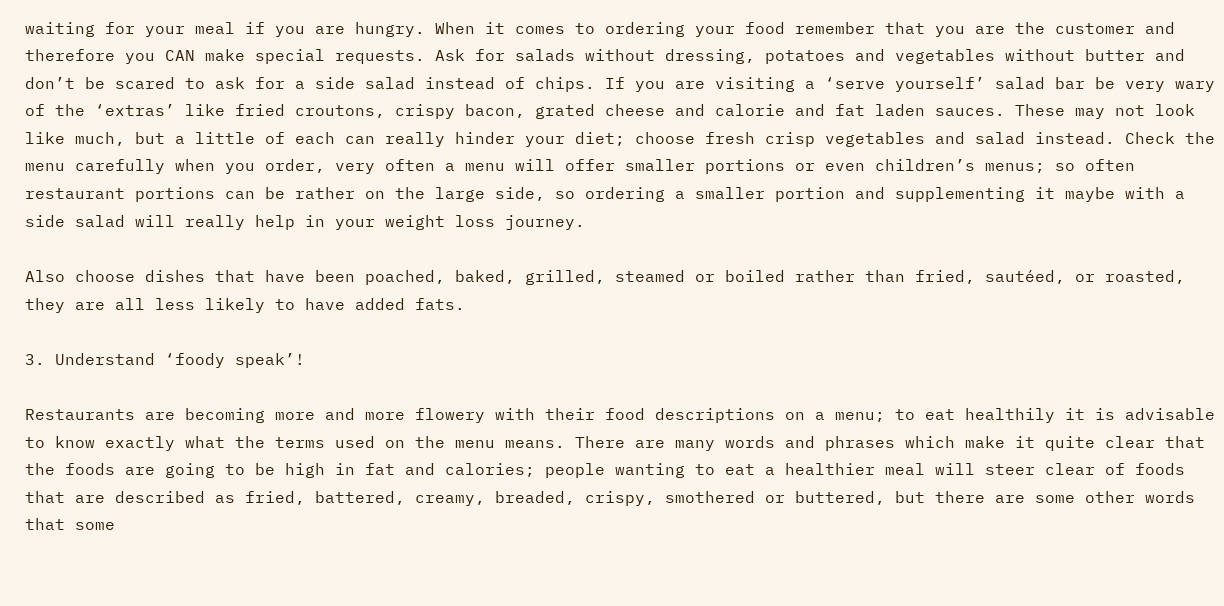waiting for your meal if you are hungry. When it comes to ordering your food remember that you are the customer and therefore you CAN make special requests. Ask for salads without dressing, potatoes and vegetables without butter and don’t be scared to ask for a side salad instead of chips. If you are visiting a ‘serve yourself’ salad bar be very wary of the ‘extras’ like fried croutons, crispy bacon, grated cheese and calorie and fat laden sauces. These may not look like much, but a little of each can really hinder your diet; choose fresh crisp vegetables and salad instead. Check the menu carefully when you order, very often a menu will offer smaller portions or even children’s menus; so often restaurant portions can be rather on the large side, so ordering a smaller portion and supplementing it maybe with a side salad will really help in your weight loss journey.

Also choose dishes that have been poached, baked, grilled, steamed or boiled rather than fried, sautéed, or roasted, they are all less likely to have added fats.

3. Understand ‘foody speak’!

Restaurants are becoming more and more flowery with their food descriptions on a menu; to eat healthily it is advisable to know exactly what the terms used on the menu means. There are many words and phrases which make it quite clear that the foods are going to be high in fat and calories; people wanting to eat a healthier meal will steer clear of foods that are described as fried, battered, creamy, breaded, crispy, smothered or buttered, but there are some other words that some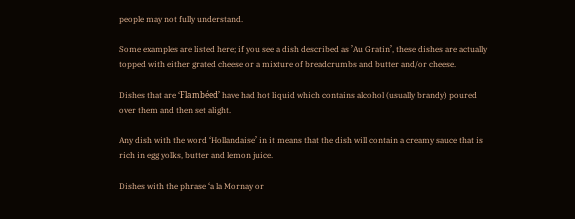people may not fully understand.

Some examples are listed here; if you see a dish described as ’Au Gratin’, these dishes are actually topped with either grated cheese or a mixture of breadcrumbs and butter and/or cheese.

Dishes that are ‘Flambéed’ have had hot liquid which contains alcohol (usually brandy) poured over them and then set alight.

Any dish with the word ‘Hollandaise’ in it means that the dish will contain a creamy sauce that is rich in egg yolks, butter and lemon juice.

Dishes with the phrase ‘a la Mornay or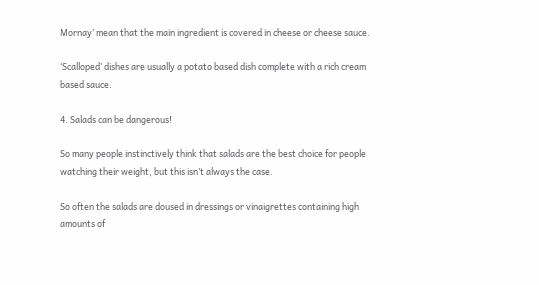Mornay’ mean that the main ingredient is covered in cheese or cheese sauce.

‘Scalloped’ dishes are usually a potato based dish complete with a rich cream based sauce.

4. Salads can be dangerous!

So many people instinctively think that salads are the best choice for people watching their weight, but this isn’t always the case.

So often the salads are doused in dressings or vinaigrettes containing high amounts of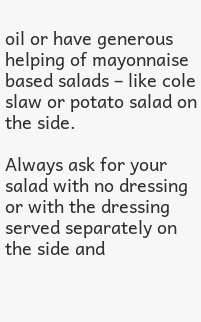oil or have generous helping of mayonnaise based salads – like cole slaw or potato salad on the side.

Always ask for your salad with no dressing or with the dressing served separately on the side and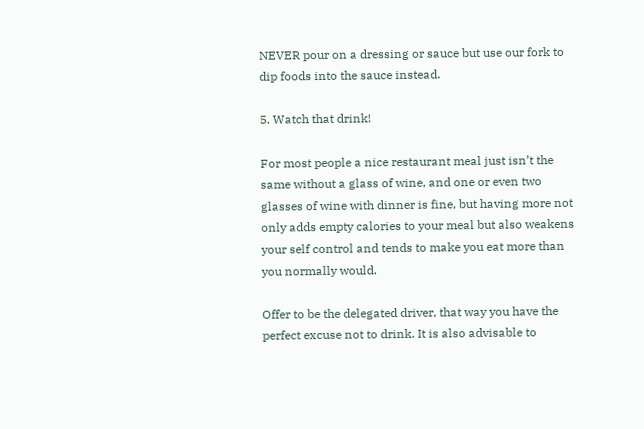NEVER pour on a dressing or sauce but use our fork to dip foods into the sauce instead.

5. Watch that drink!

For most people a nice restaurant meal just isn’t the same without a glass of wine, and one or even two glasses of wine with dinner is fine, but having more not only adds empty calories to your meal but also weakens your self control and tends to make you eat more than you normally would.

Offer to be the delegated driver, that way you have the perfect excuse not to drink. It is also advisable to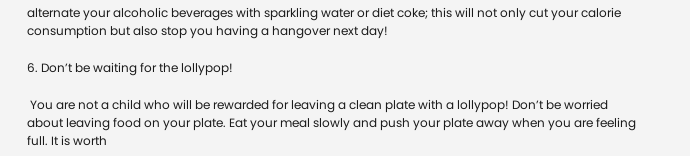alternate your alcoholic beverages with sparkling water or diet coke; this will not only cut your calorie consumption but also stop you having a hangover next day!

6. Don’t be waiting for the lollypop!

 You are not a child who will be rewarded for leaving a clean plate with a lollypop! Don’t be worried about leaving food on your plate. Eat your meal slowly and push your plate away when you are feeling full. It is worth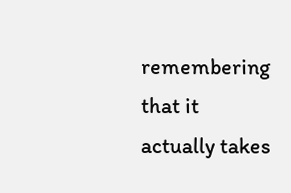remembering that it actually takes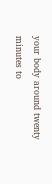your body around twenty minutes to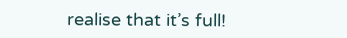realise that it’s full!